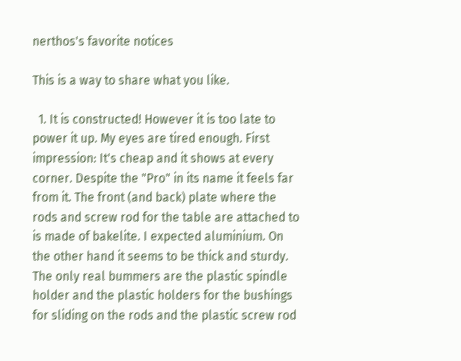nerthos's favorite notices

This is a way to share what you like.

  1. It is constructed! However it is too late to power it up. My eyes are tired enough. First impression: It's cheap and it shows at every corner. Despite the "Pro" in its name it feels far from it. The front (and back) plate where the rods and screw rod for the table are attached to is made of bakelite. I expected aluminium. On the other hand it seems to be thick and sturdy. The only real bummers are the plastic spindle holder and the plastic holders for the bushings for sliding on the rods and the plastic screw rod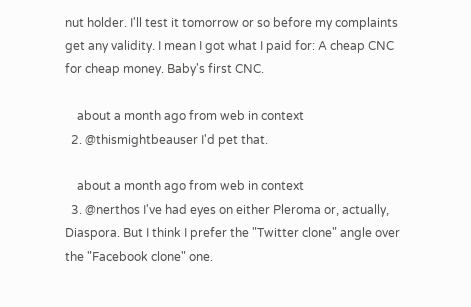nut holder. I'll test it tomorrow or so before my complaints get any validity. I mean I got what I paid for: A cheap CNC for cheap money. Baby's first CNC.

    about a month ago from web in context
  2. @thismightbeauser I'd pet that.

    about a month ago from web in context
  3. @nerthos I've had eyes on either Pleroma or, actually, Diaspora. But I think I prefer the "Twitter clone" angle over the "Facebook clone" one.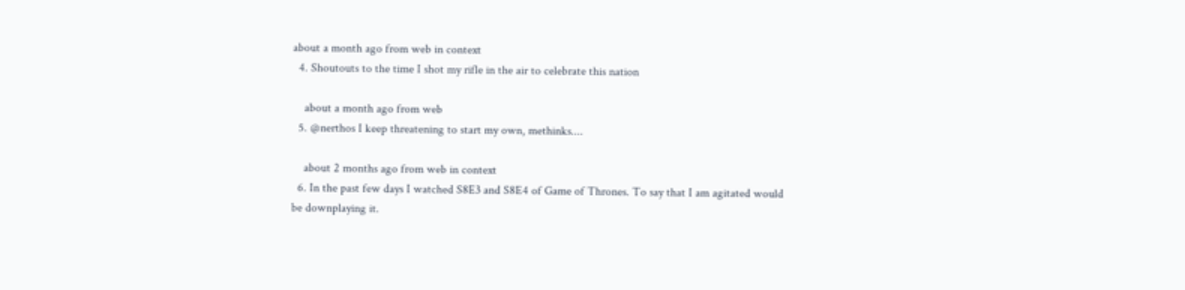about a month ago from web in context
  4. Shoutouts to the time I shot my rifle in the air to celebrate this nation

    about a month ago from web
  5. @nerthos I keep threatening to start my own, methinks....

    about 2 months ago from web in context
  6. In the past few days I watched S8E3 and S8E4 of Game of Thrones. To say that I am agitated would be downplaying it.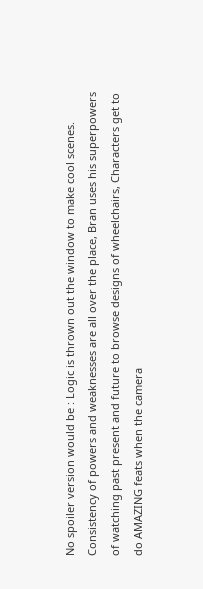No spoiler version would be : Logic is thrown out the window to make cool scenes. Consistency of powers and weaknesses are all over the place, Bran uses his superpowers of watching past present and future to browse designs of wheelchairs, Characters get to do AMAZING feats when the camera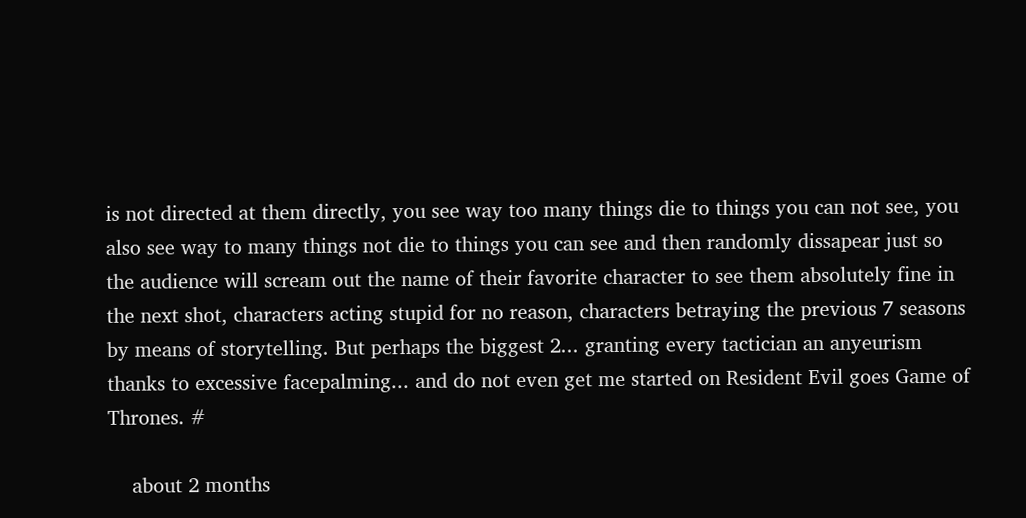is not directed at them directly, you see way too many things die to things you can not see, you also see way to many things not die to things you can see and then randomly dissapear just so the audience will scream out the name of their favorite character to see them absolutely fine in the next shot, characters acting stupid for no reason, characters betraying the previous 7 seasons by means of storytelling. But perhaps the biggest 2... granting every tactician an anyeurism thanks to excessive facepalming... and do not even get me started on Resident Evil goes Game of Thrones. #

    about 2 months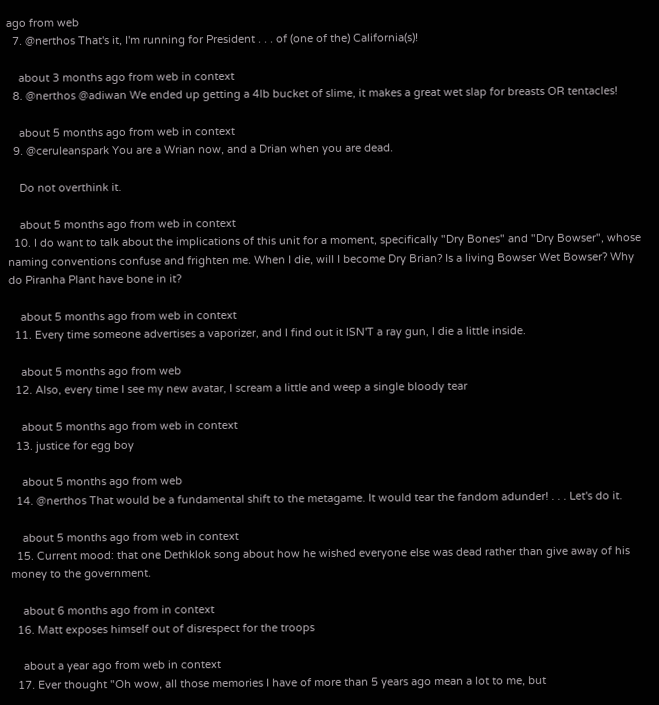ago from web
  7. @nerthos That's it, I'm running for President . . . of (one of the) California(s)!

    about 3 months ago from web in context
  8. @nerthos @adiwan We ended up getting a 4lb bucket of slime, it makes a great wet slap for breasts OR tentacles!

    about 5 months ago from web in context
  9. @ceruleanspark You are a Wrian now, and a Drian when you are dead.

    Do not overthink it.

    about 5 months ago from web in context
  10. I do want to talk about the implications of this unit for a moment, specifically "Dry Bones" and "Dry Bowser", whose naming conventions confuse and frighten me. When I die, will I become Dry Brian? Is a living Bowser Wet Bowser? Why do Piranha Plant have bone in it?

    about 5 months ago from web in context
  11. Every time someone advertises a vaporizer, and I find out it ISN'T a ray gun, I die a little inside.

    about 5 months ago from web
  12. Also, every time I see my new avatar, I scream a little and weep a single bloody tear

    about 5 months ago from web in context
  13. justice for egg boy

    about 5 months ago from web
  14. @nerthos That would be a fundamental shift to the metagame. It would tear the fandom adunder! . . . Let's do it.

    about 5 months ago from web in context
  15. Current mood: that one Dethklok song about how he wished everyone else was dead rather than give away of his money to the government.

    about 6 months ago from in context
  16. Matt exposes himself out of disrespect for the troops

    about a year ago from web in context
  17. Ever thought "Oh wow, all those memories I have of more than 5 years ago mean a lot to me, but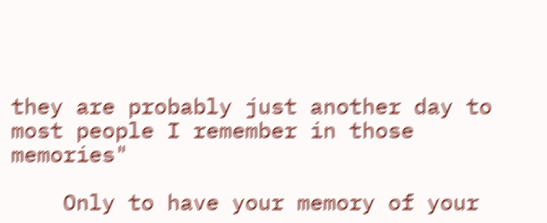they are probably just another day to most people I remember in those memories"

    Only to have your memory of your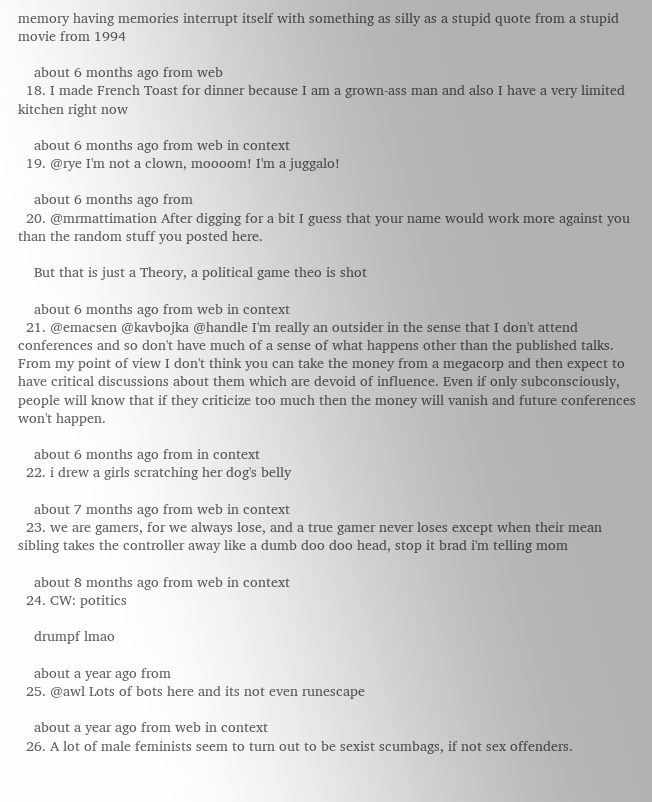memory having memories interrupt itself with something as silly as a stupid quote from a stupid movie from 1994

    about 6 months ago from web
  18. I made French Toast for dinner because I am a grown-ass man and also I have a very limited kitchen right now

    about 6 months ago from web in context
  19. @rye I'm not a clown, moooom! I'm a juggalo!

    about 6 months ago from
  20. @mrmattimation After digging for a bit I guess that your name would work more against you than the random stuff you posted here.

    But that is just a Theory, a political game theo is shot

    about 6 months ago from web in context
  21. @emacsen @kavbojka @handle I'm really an outsider in the sense that I don't attend conferences and so don't have much of a sense of what happens other than the published talks. From my point of view I don't think you can take the money from a megacorp and then expect to have critical discussions about them which are devoid of influence. Even if only subconsciously, people will know that if they criticize too much then the money will vanish and future conferences won't happen.

    about 6 months ago from in context
  22. i drew a girls scratching her dog's belly

    about 7 months ago from web in context
  23. we are gamers, for we always lose, and a true gamer never loses except when their mean sibling takes the controller away like a dumb doo doo head, stop it brad i'm telling mom

    about 8 months ago from web in context
  24. CW: potitics

    drumpf lmao

    about a year ago from
  25. @awl Lots of bots here and its not even runescape

    about a year ago from web in context
  26. A lot of male feminists seem to turn out to be sexist scumbags, if not sex offenders.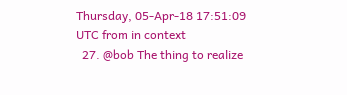Thursday, 05-Apr-18 17:51:09 UTC from in context
  27. @bob The thing to realize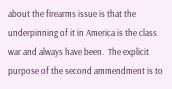about the firearms issue is that the underpinning of it in America is the class war and always have been.  The explicit purpose of the second ammendment is to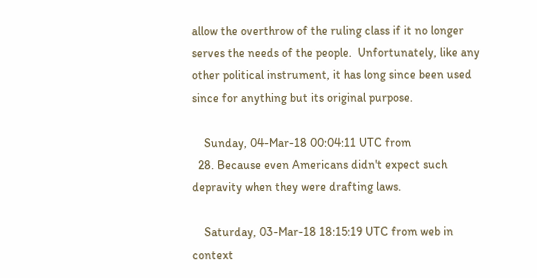allow the overthrow of the ruling class if it no longer serves the needs of the people.  Unfortunately, like any other political instrument, it has long since been used since for anything but its original purpose.

    Sunday, 04-Mar-18 00:04:11 UTC from
  28. Because even Americans didn't expect such depravity when they were drafting laws.

    Saturday, 03-Mar-18 18:15:19 UTC from web in context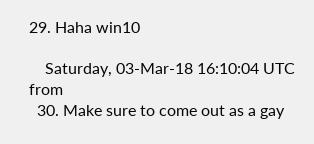29. Haha win10

    Saturday, 03-Mar-18 16:10:04 UTC from
  30. Make sure to come out as a gay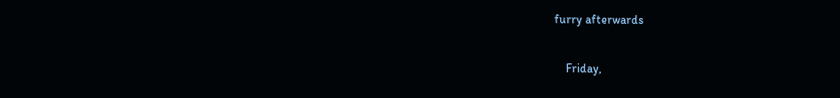furry afterwards

    Friday,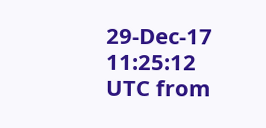29-Dec-17 11:25:12 UTC from